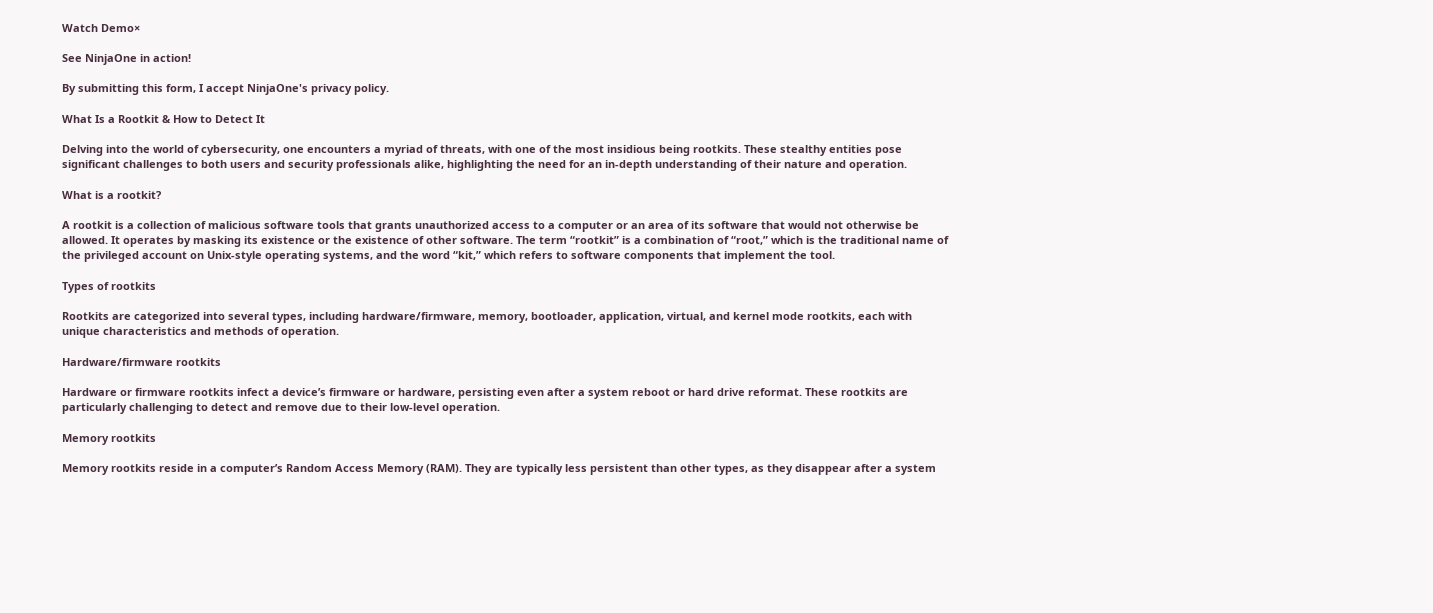Watch Demo×

See NinjaOne in action!

By submitting this form, I accept NinjaOne's privacy policy.

What Is a Rootkit & How to Detect It

Delving into the world of cybersecurity, one encounters a myriad of threats, with one of the most insidious being rootkits. These stealthy entities pose significant challenges to both users and security professionals alike, highlighting the need for an in-depth understanding of their nature and operation.

What is a rootkit?

A rootkit is a collection of malicious software tools that grants unauthorized access to a computer or an area of its software that would not otherwise be allowed. It operates by masking its existence or the existence of other software. The term “rootkit” is a combination of “root,” which is the traditional name of the privileged account on Unix-style operating systems, and the word “kit,” which refers to software components that implement the tool.

Types of rootkits

Rootkits are categorized into several types, including hardware/firmware, memory, bootloader, application, virtual, and kernel mode rootkits, each with unique characteristics and methods of operation.

Hardware/firmware rootkits

Hardware or firmware rootkits infect a device’s firmware or hardware, persisting even after a system reboot or hard drive reformat. These rootkits are particularly challenging to detect and remove due to their low-level operation.

Memory rootkits

Memory rootkits reside in a computer’s Random Access Memory (RAM). They are typically less persistent than other types, as they disappear after a system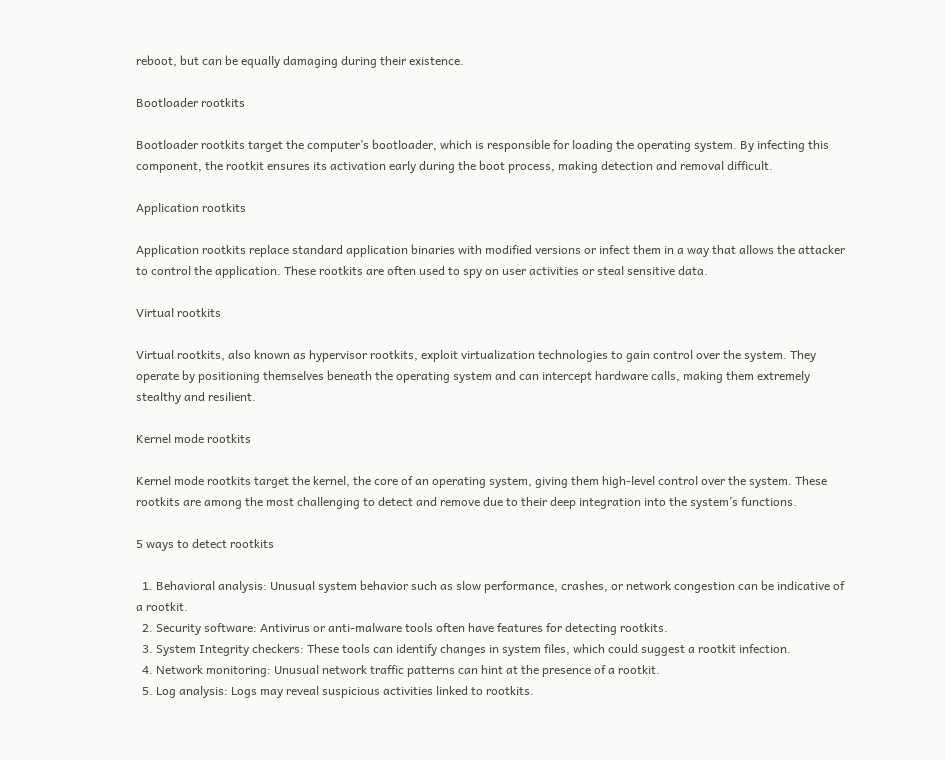reboot, but can be equally damaging during their existence.

Bootloader rootkits

Bootloader rootkits target the computer’s bootloader, which is responsible for loading the operating system. By infecting this component, the rootkit ensures its activation early during the boot process, making detection and removal difficult.

Application rootkits

Application rootkits replace standard application binaries with modified versions or infect them in a way that allows the attacker to control the application. These rootkits are often used to spy on user activities or steal sensitive data.

Virtual rootkits

Virtual rootkits, also known as hypervisor rootkits, exploit virtualization technologies to gain control over the system. They operate by positioning themselves beneath the operating system and can intercept hardware calls, making them extremely stealthy and resilient.

Kernel mode rootkits

Kernel mode rootkits target the kernel, the core of an operating system, giving them high-level control over the system. These rootkits are among the most challenging to detect and remove due to their deep integration into the system’s functions.

5 ways to detect rootkits

  1. Behavioral analysis: Unusual system behavior such as slow performance, crashes, or network congestion can be indicative of a rootkit.
  2. Security software: Antivirus or anti-malware tools often have features for detecting rootkits.
  3. System Integrity checkers: These tools can identify changes in system files, which could suggest a rootkit infection.
  4. Network monitoring: Unusual network traffic patterns can hint at the presence of a rootkit.
  5. Log analysis: Logs may reveal suspicious activities linked to rootkits.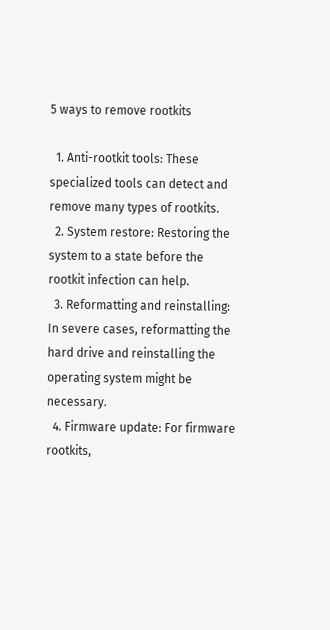5 ways to remove rootkits

  1. Anti-rootkit tools: These specialized tools can detect and remove many types of rootkits.
  2. System restore: Restoring the system to a state before the rootkit infection can help.
  3. Reformatting and reinstalling: In severe cases, reformatting the hard drive and reinstalling the operating system might be necessary.
  4. Firmware update: For firmware rootkits,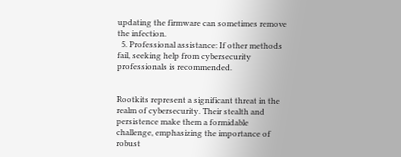updating the firmware can sometimes remove the infection.
  5. Professional assistance: If other methods fail, seeking help from cybersecurity professionals is recommended.


Rootkits represent a significant threat in the realm of cybersecurity. Their stealth and persistence make them a formidable challenge, emphasizing the importance of robust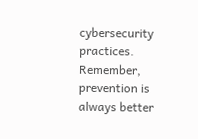cybersecurity practices. Remember, prevention is always better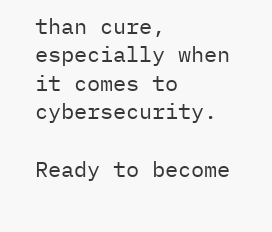than cure, especially when it comes to cybersecurity.

Ready to become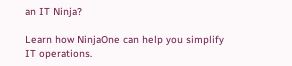an IT Ninja?

Learn how NinjaOne can help you simplify IT operations.